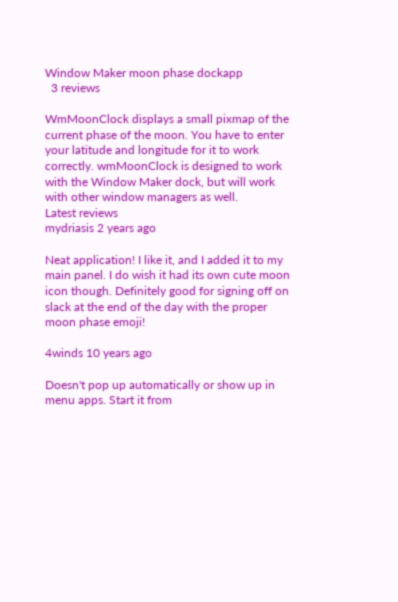Window Maker moon phase dockapp
  3 reviews

WmMoonClock displays a small pixmap of the current phase of the moon. You have to enter your latitude and longitude for it to work correctly. wmMoonClock is designed to work with the Window Maker dock, but will work with other window managers as well.
Latest reviews
mydriasis 2 years ago

Neat application! I like it, and I added it to my main panel. I do wish it had its own cute moon icon though. Definitely good for signing off on slack at the end of the day with the proper moon phase emoji!

4winds 10 years ago

Doesn't pop up automatically or show up in menu apps. Start it from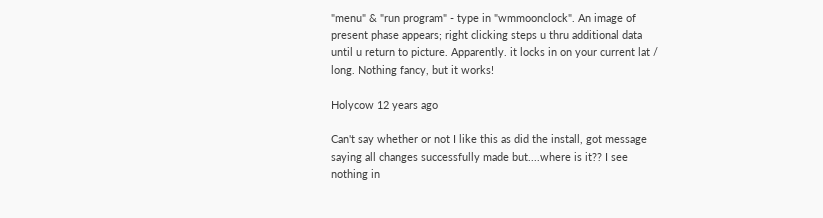"menu" & "run program" - type in "wmmoonclock". An image of present phase appears; right clicking steps u thru additional data until u return to picture. Apparently. it locks in on your current lat / long. Nothing fancy, but it works!

Holycow 12 years ago

Can't say whether or not I like this as did the install, got message saying all changes successfully made but....where is it?? I see nothing in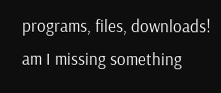programs, files, downloads! am I missing something